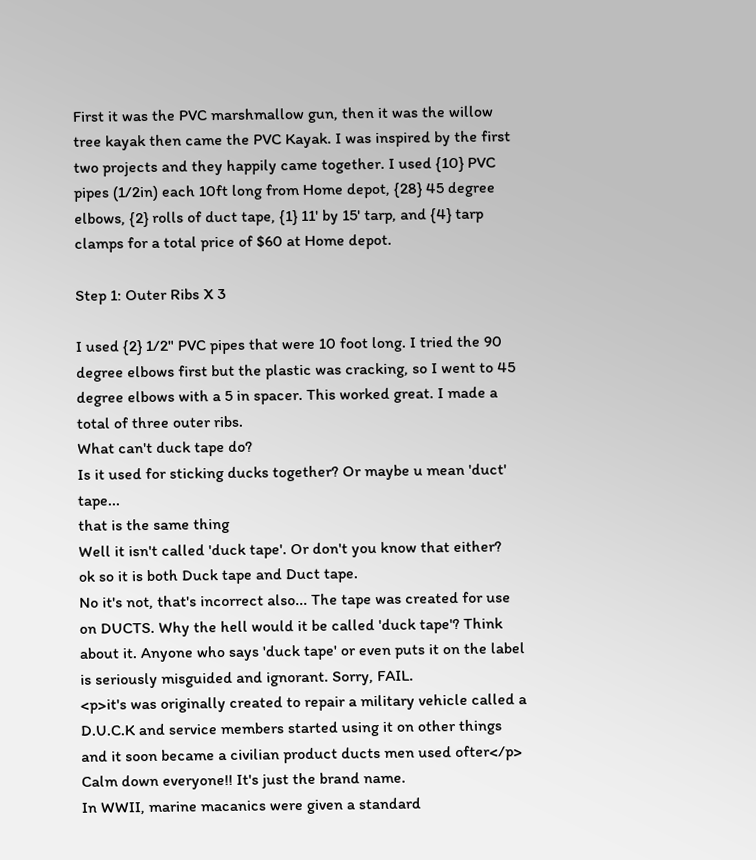First it was the PVC marshmallow gun, then it was the willow tree kayak then came the PVC Kayak. I was inspired by the first two projects and they happily came together. I used {10} PVC pipes (1/2in) each 10ft long from Home depot, {28} 45 degree elbows, {2} rolls of duct tape, {1} 11' by 15' tarp, and {4} tarp clamps for a total price of $60 at Home depot.

Step 1: Outer Ribs X 3

I used {2} 1/2" PVC pipes that were 10 foot long. I tried the 90 degree elbows first but the plastic was cracking, so I went to 45 degree elbows with a 5 in spacer. This worked great. I made a total of three outer ribs.
What can't duck tape do?
Is it used for sticking ducks together? Or maybe u mean 'duct' tape...
that is the same thing
Well it isn't called 'duck tape'. Or don't you know that either?
ok so it is both Duck tape and Duct tape.
No it's not, that's incorrect also... The tape was created for use on DUCTS. Why the hell would it be called 'duck tape'? Think about it. Anyone who says 'duck tape' or even puts it on the label is seriously misguided and ignorant. Sorry, FAIL.
<p>it's was originally created to repair a military vehicle called a D.U.C.K and service members started using it on other things and it soon became a civilian product ducts men used ofter</p>
Calm down everyone!! It's just the brand name.
In WWII, marine macanics were given a standard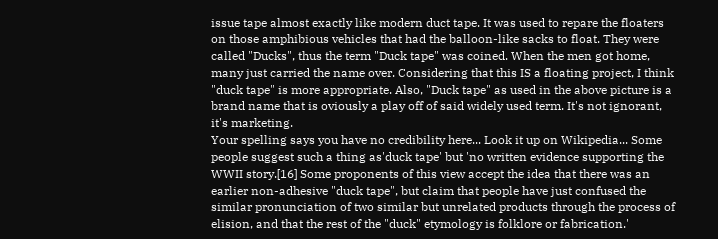issue tape almost exactly like modern duct tape. It was used to repare the floaters on those amphibious vehicles that had the balloon-like sacks to float. They were called "Ducks", thus the term "Duck tape" was coined. When the men got home, many just carried the name over. Considering that this IS a floating project, I think "duck tape" is more appropriate. Also, "Duck tape" as used in the above picture is a brand name that is oviously a play off of said widely used term. It's not ignorant, it's marketing.
Your spelling says you have no credibility here... Look it up on Wikipedia... Some people suggest such a thing as'duck tape' but 'no written evidence supporting the WWII story.[16] Some proponents of this view accept the idea that there was an earlier non-adhesive "duck tape", but claim that people have just confused the similar pronunciation of two similar but unrelated products through the process of elision, and that the rest of the "duck" etymology is folklore or fabrication.'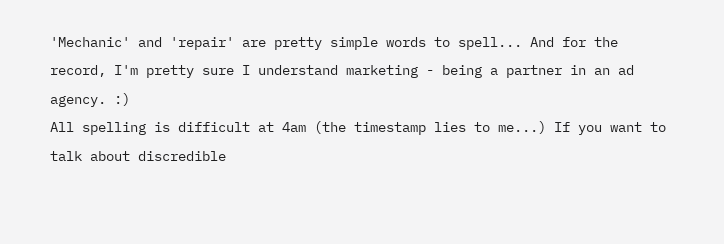'Mechanic' and 'repair' are pretty simple words to spell... And for the record, I'm pretty sure I understand marketing - being a partner in an ad agency. :)
All spelling is difficult at 4am (the timestamp lies to me...) If you want to talk about discredible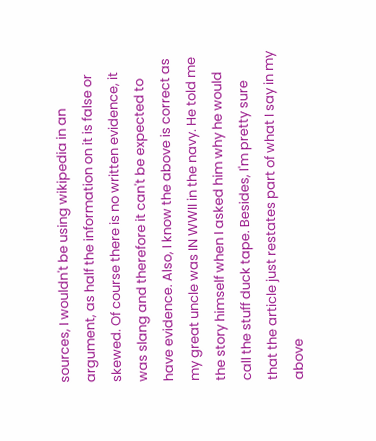sources, I wouldn't be using wikipedia in an argument, as half the information on it is false or skewed. Of course there is no written evidence, it was slang and therefore it can't be expected to have evidence. Also, I know the above is correct as my great uncle was IN WWII in the navy. He told me the story himself when I asked him why he would call the stuff duck tape. Besides, I'm pretty sure that the article just restates part of what I say in my above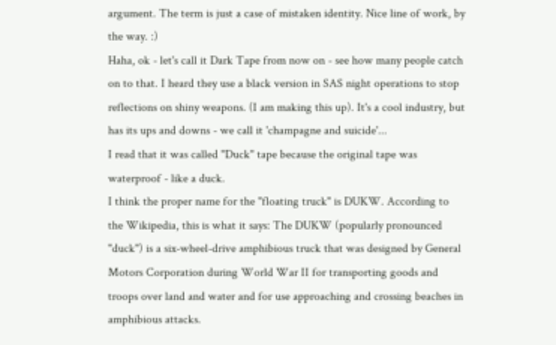argument. The term is just a case of mistaken identity. Nice line of work, by the way. :)
Haha, ok - let's call it Dark Tape from now on - see how many people catch on to that. I heard they use a black version in SAS night operations to stop reflections on shiny weapons. (I am making this up). It's a cool industry, but has its ups and downs - we call it 'champagne and suicide'...
I read that it was called "Duck" tape because the original tape was waterproof - like a duck.
I think the proper name for the "floating truck" is DUKW. According to the Wikipedia, this is what it says: The DUKW (popularly pronounced "duck") is a six-wheel-drive amphibious truck that was designed by General Motors Corporation during World War II for transporting goods and troops over land and water and for use approaching and crossing beaches in amphibious attacks.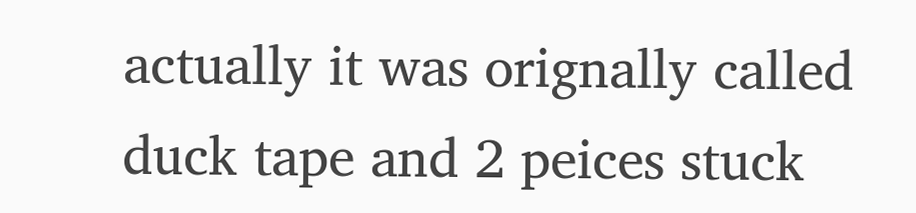actually it was orignally called duck tape and 2 peices stuck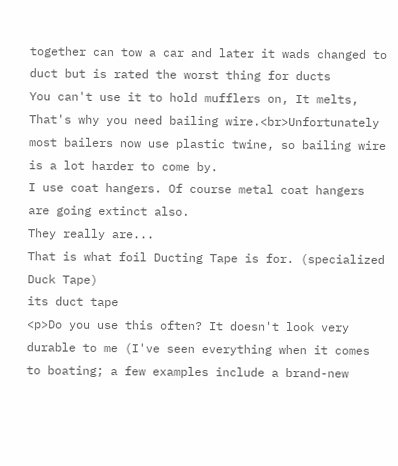together can tow a car and later it wads changed to duct but is rated the worst thing for ducts
You can't use it to hold mufflers on, It melts, That's why you need bailing wire.<br>Unfortunately most bailers now use plastic twine, so bailing wire is a lot harder to come by.
I use coat hangers. Of course metal coat hangers are going extinct also.
They really are...
That is what foil Ducting Tape is for. (specialized Duck Tape)
its duct tape
<p>Do you use this often? It doesn't look very durable to me (I've seen everything when it comes to boating; a few examples include a brand-new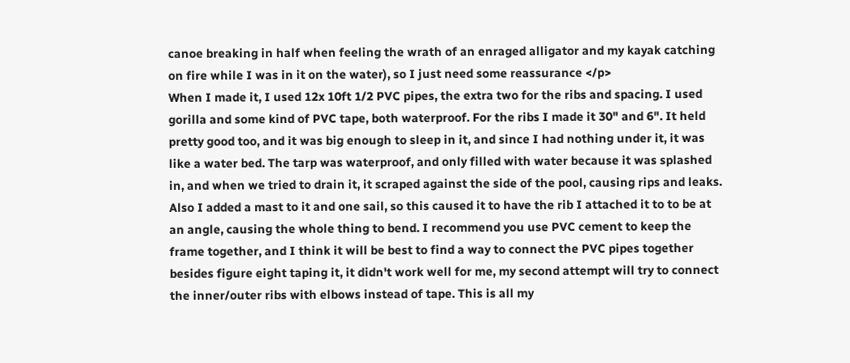canoe breaking in half when feeling the wrath of an enraged alligator and my kayak catching on fire while I was in it on the water), so I just need some reassurance </p>
When I made it, I used 12x 10ft 1/2 PVC pipes, the extra two for the ribs and spacing. I used gorilla and some kind of PVC tape, both waterproof. For the ribs I made it 30" and 6". It held pretty good too, and it was big enough to sleep in it, and since I had nothing under it, it was like a water bed. The tarp was waterproof, and only filled with water because it was splashed in, and when we tried to drain it, it scraped against the side of the pool, causing rips and leaks. Also I added a mast to it and one sail, so this caused it to have the rib I attached it to to be at an angle, causing the whole thing to bend. I recommend you use PVC cement to keep the frame together, and I think it will be best to find a way to connect the PVC pipes together besides figure eight taping it, it didn't work well for me, my second attempt will try to connect the inner/outer ribs with elbows instead of tape. This is all my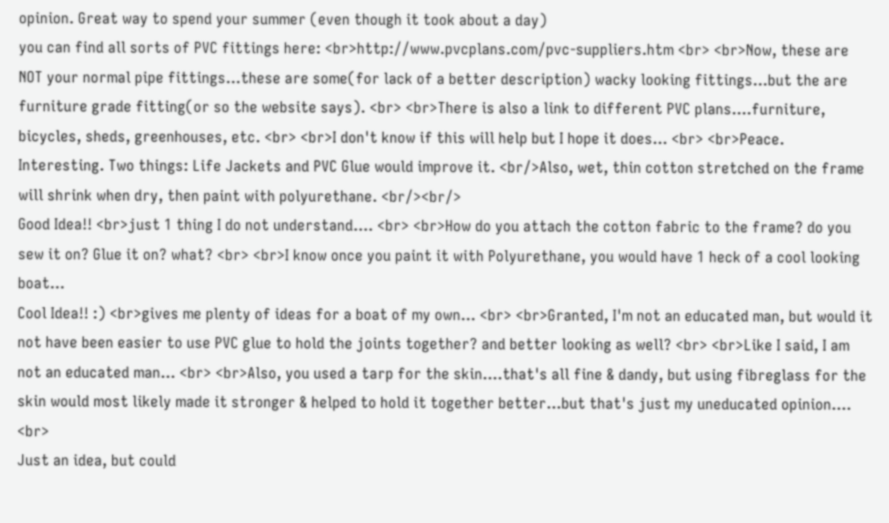opinion. Great way to spend your summer (even though it took about a day)
you can find all sorts of PVC fittings here: <br>http://www.pvcplans.com/pvc-suppliers.htm <br> <br>Now, these are NOT your normal pipe fittings...these are some(for lack of a better description) wacky looking fittings...but the are furniture grade fitting(or so the website says). <br> <br>There is also a link to different PVC plans....furniture, bicycles, sheds, greenhouses, etc. <br> <br>I don't know if this will help but I hope it does... <br> <br>Peace.
Interesting. Two things: Life Jackets and PVC Glue would improve it. <br/>Also, wet, thin cotton stretched on the frame will shrink when dry, then paint with polyurethane. <br/><br/>
Good Idea!! <br>just 1 thing I do not understand.... <br> <br>How do you attach the cotton fabric to the frame? do you sew it on? Glue it on? what? <br> <br>I know once you paint it with Polyurethane, you would have 1 heck of a cool looking boat...
Cool Idea!! :) <br>gives me plenty of ideas for a boat of my own... <br> <br>Granted, I'm not an educated man, but would it not have been easier to use PVC glue to hold the joints together? and better looking as well? <br> <br>Like I said, I am not an educated man... <br> <br>Also, you used a tarp for the skin....that's all fine & dandy, but using fibreglass for the skin would most likely made it stronger & helped to hold it together better...but that's just my uneducated opinion.... <br>
Just an idea, but could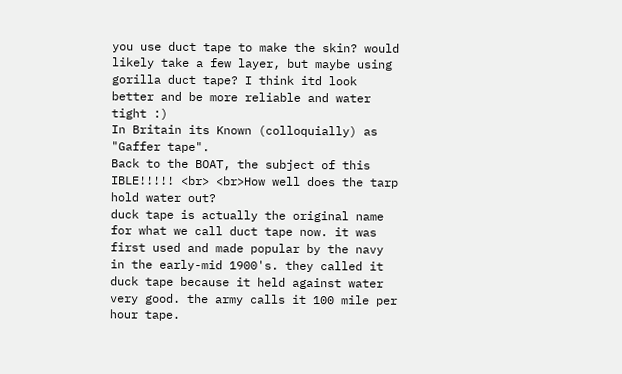you use duct tape to make the skin? would likely take a few layer, but maybe using gorilla duct tape? I think itd look better and be more reliable and water tight :)
In Britain its Known (colloquially) as "Gaffer tape".
Back to the BOAT, the subject of this IBLE!!!!! <br> <br>How well does the tarp hold water out?
duck tape is actually the original name for what we call duct tape now. it was first used and made popular by the navy in the early-mid 1900's. they called it duck tape because it held against water very good. the army calls it 100 mile per hour tape.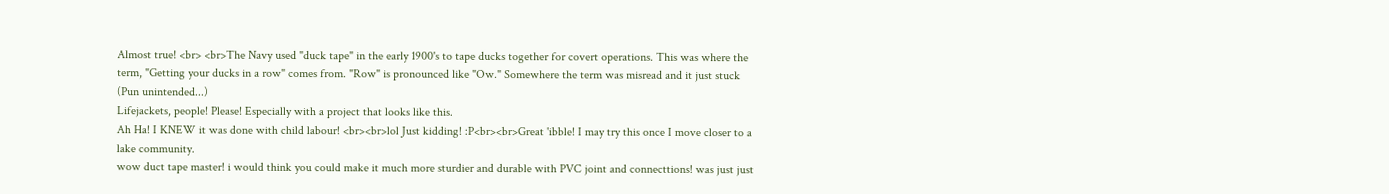Almost true! <br> <br>The Navy used "duck tape" in the early 1900's to tape ducks together for covert operations. This was where the term, "Getting your ducks in a row" comes from. "Row" is pronounced like "Ow." Somewhere the term was misread and it just stuck (Pun unintended...)
Lifejackets, people! Please! Especially with a project that looks like this.
Ah Ha! I KNEW it was done with child labour! <br><br>lol Just kidding! :P<br><br>Great 'ibble! I may try this once I move closer to a lake community.
wow duct tape master! i would think you could make it much more sturdier and durable with PVC joint and connecttions! was just just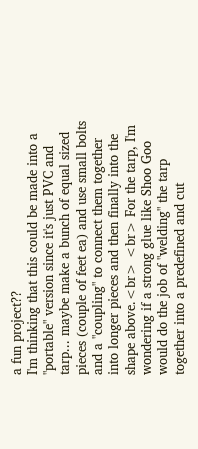a fun project??
I'm thinking that this could be made into a "portable" version since it's just PVC and tarp... maybe make a bunch of equal sized pieces (couple of feet ea) and use small bolts and a "coupling" to connect them together into longer pieces and then finally into the shape above.<br> <br> For the tarp, I'm wondering if a strong glue like Shoo Goo would do the job of "welding" the tarp together into a predefined and cut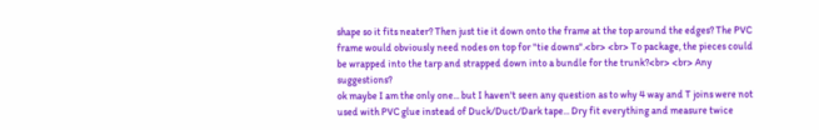shape so it fits neater? Then just tie it down onto the frame at the top around the edges? The PVC frame would obviously need nodes on top for "tie downs".<br> <br> To package, the pieces could be wrapped into the tarp and strapped down into a bundle for the trunk?<br> <br> Any suggestions?
ok maybe I am the only one... but I haven't seen any question as to why 4 way and T joins were not used with PVC glue instead of Duck/Duct/Dark tape... Dry fit everything and measure twice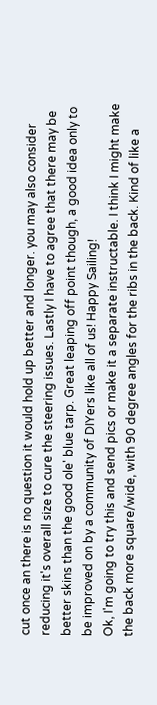cut once an there is no question it would hold up better and longer. you may also consider reducing it's overall size to cure the steering issues. Lastly I have to agree that there may be better skins than the good ole' blue tarp. Great leaping off point though, a good idea only to be improved on by a community of DIYers like all of us! Happy Sailing!
Ok, I'm going to try this and send pics or make it a separate instructable. I think I might make the back more square/wide, with 90 degree angles for the ribs in the back. Kind of like a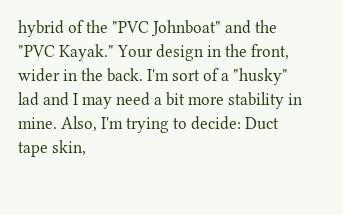hybrid of the "PVC Johnboat" and the "PVC Kayak." Your design in the front, wider in the back. I'm sort of a "husky" lad and I may need a bit more stability in mine. Also, I'm trying to decide: Duct tape skin,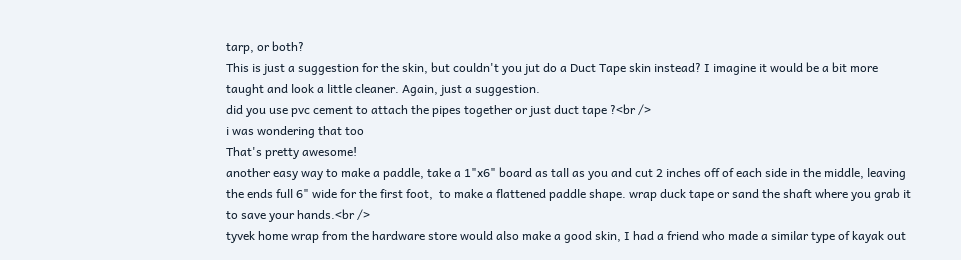tarp, or both?
This is just a suggestion for the skin, but couldn't you jut do a Duct Tape skin instead? I imagine it would be a bit more taught and look a little cleaner. Again, just a suggestion.
did you use pvc cement to attach the pipes together or just duct tape ?<br />
i was wondering that too
That's pretty awesome!
another easy way to make a paddle, take a 1"x6" board as tall as you and cut 2 inches off of each side in the middle, leaving the ends full 6" wide for the first foot,  to make a flattened paddle shape. wrap duck tape or sand the shaft where you grab it to save your hands.<br />
tyvek home wrap from the hardware store would also make a good skin, I had a friend who made a similar type of kayak out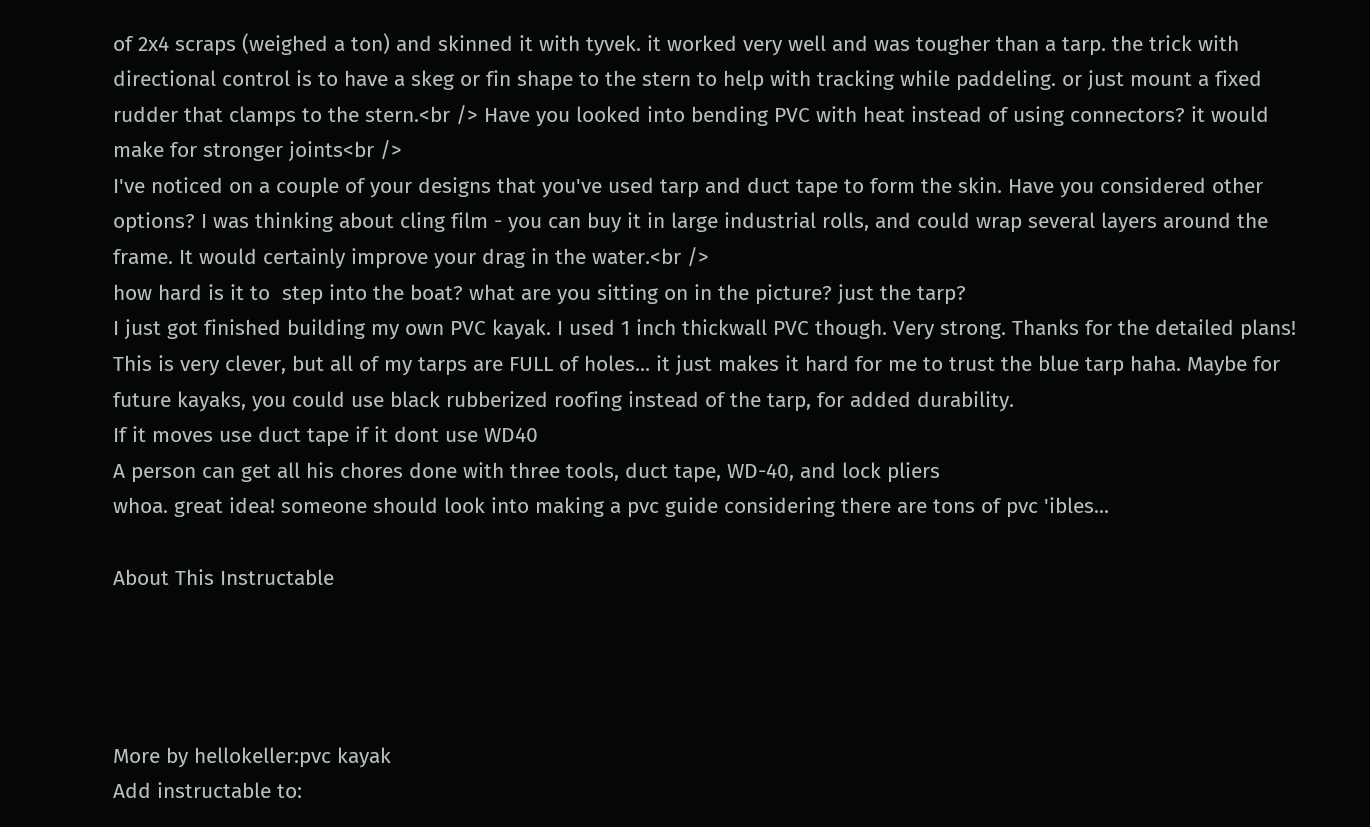of 2x4 scraps (weighed a ton) and skinned it with tyvek. it worked very well and was tougher than a tarp. the trick with directional control is to have a skeg or fin shape to the stern to help with tracking while paddeling. or just mount a fixed rudder that clamps to the stern.<br /> Have you looked into bending PVC with heat instead of using connectors? it would make for stronger joints<br />
I've noticed on a couple of your designs that you've used tarp and duct tape to form the skin. Have you considered other options? I was thinking about cling film - you can buy it in large industrial rolls, and could wrap several layers around the frame. It would certainly improve your drag in the water.<br />
how hard is it to  step into the boat? what are you sitting on in the picture? just the tarp?
I just got finished building my own PVC kayak. I used 1 inch thickwall PVC though. Very strong. Thanks for the detailed plans!
This is very clever, but all of my tarps are FULL of holes... it just makes it hard for me to trust the blue tarp haha. Maybe for future kayaks, you could use black rubberized roofing instead of the tarp, for added durability.
If it moves use duct tape if it dont use WD40
A person can get all his chores done with three tools, duct tape, WD-40, and lock pliers
whoa. great idea! someone should look into making a pvc guide considering there are tons of pvc 'ibles...

About This Instructable




More by hellokeller:pvc kayak
Add instructable to: